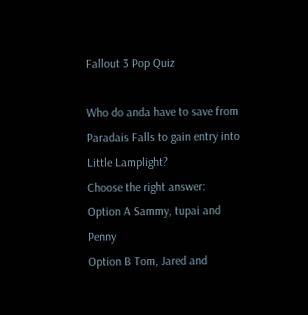Fallout 3 Pop Quiz

Who do anda have to save from Paradais Falls to gain entry into Little Lamplight?
Choose the right answer:
Option A Sammy, tupai and Penny
Option B Tom, Jared and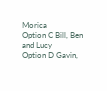Morica
Option C Bill, Ben and Lucy
Option D Gavin,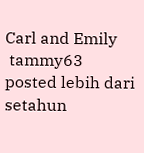Carl and Emily
 tammy63 posted lebih dari setahun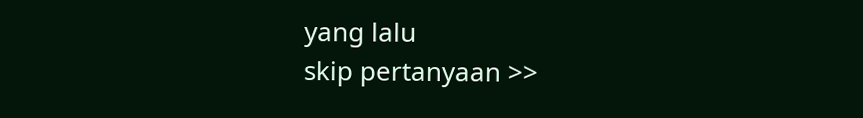yang lalu
skip pertanyaan >>